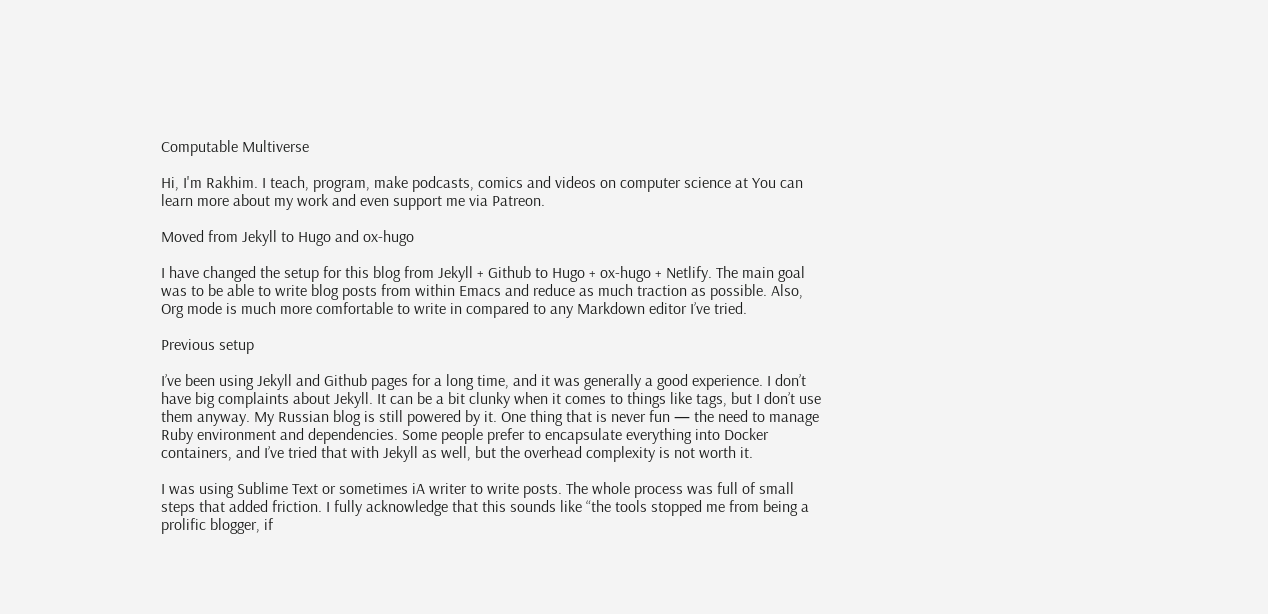Computable Multiverse

Hi, I'm Rakhim. I teach, program, make podcasts, comics and videos on computer science at You can learn more about my work and even support me via Patreon.

Moved from Jekyll to Hugo and ox-hugo

I have changed the setup for this blog from Jekyll + Github to Hugo + ox-hugo + Netlify. The main goal was to be able to write blog posts from within Emacs and reduce as much traction as possible. Also, Org mode is much more comfortable to write in compared to any Markdown editor I’ve tried.

Previous setup

I’ve been using Jekyll and Github pages for a long time, and it was generally a good experience. I don’t have big complaints about Jekyll. It can be a bit clunky when it comes to things like tags, but I don’t use them anyway. My Russian blog is still powered by it. One thing that is never fun — the need to manage Ruby environment and dependencies. Some people prefer to encapsulate everything into Docker containers, and I’ve tried that with Jekyll as well, but the overhead complexity is not worth it.

I was using Sublime Text or sometimes iA writer to write posts. The whole process was full of small steps that added friction. I fully acknowledge that this sounds like “the tools stopped me from being a prolific blogger, if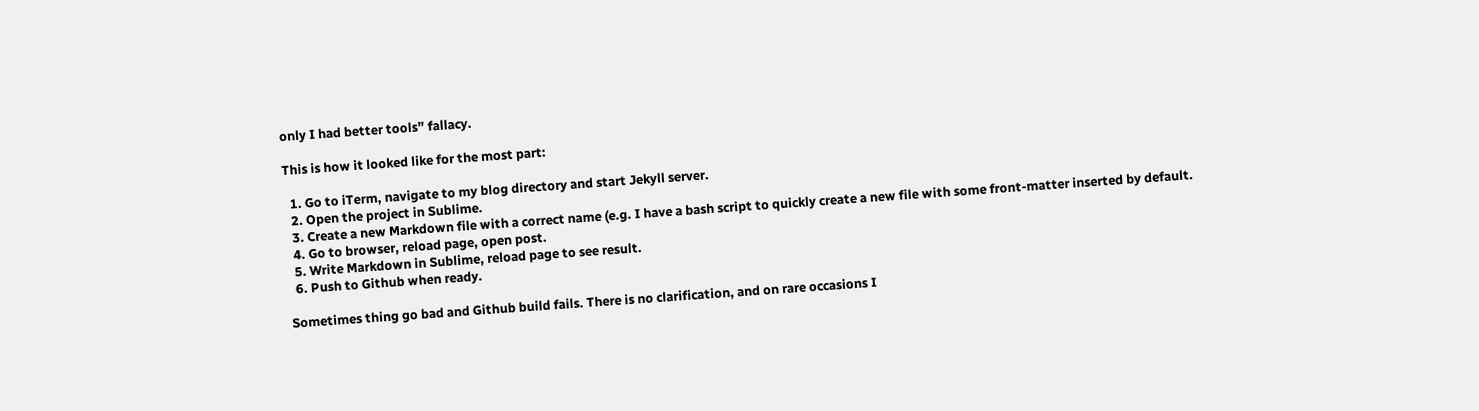only I had better tools” fallacy.

This is how it looked like for the most part:

  1. Go to iTerm, navigate to my blog directory and start Jekyll server.
  2. Open the project in Sublime.
  3. Create a new Markdown file with a correct name (e.g. I have a bash script to quickly create a new file with some front-matter inserted by default.
  4. Go to browser, reload page, open post.
  5. Write Markdown in Sublime, reload page to see result.
  6. Push to Github when ready.

Sometimes thing go bad and Github build fails. There is no clarification, and on rare occasions I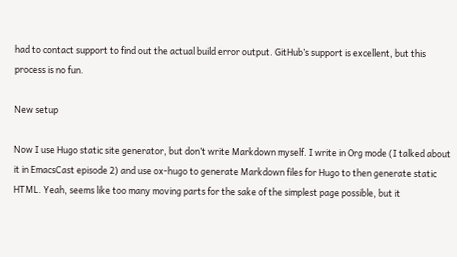had to contact support to find out the actual build error output. GitHub’s support is excellent, but this process is no fun.

New setup

Now I use Hugo static site generator, but don’t write Markdown myself. I write in Org mode (I talked about it in EmacsCast episode 2) and use ox-hugo to generate Markdown files for Hugo to then generate static HTML. Yeah, seems like too many moving parts for the sake of the simplest page possible, but it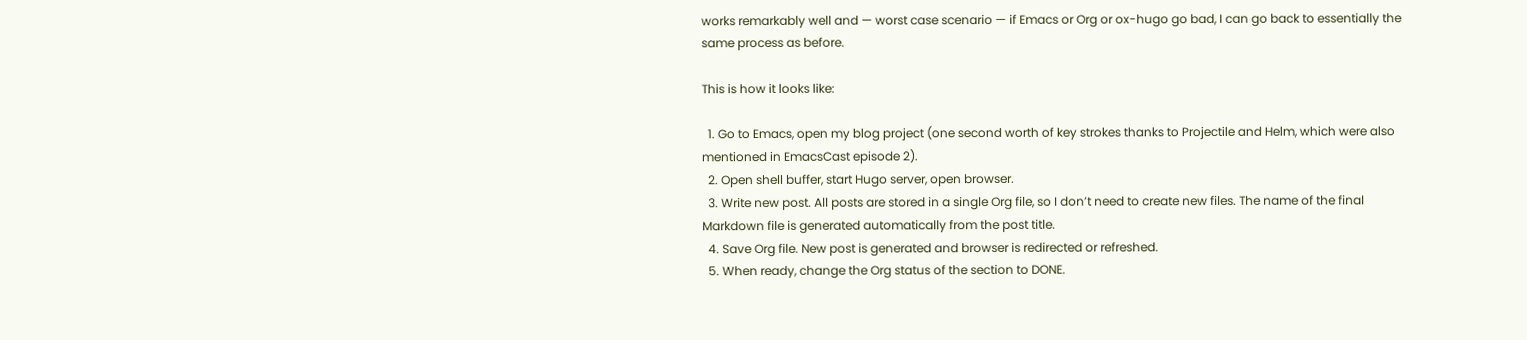works remarkably well and — worst case scenario — if Emacs or Org or ox-hugo go bad, I can go back to essentially the same process as before.

This is how it looks like:

  1. Go to Emacs, open my blog project (one second worth of key strokes thanks to Projectile and Helm, which were also mentioned in EmacsCast episode 2).
  2. Open shell buffer, start Hugo server, open browser.
  3. Write new post. All posts are stored in a single Org file, so I don’t need to create new files. The name of the final Markdown file is generated automatically from the post title.
  4. Save Org file. New post is generated and browser is redirected or refreshed.
  5. When ready, change the Org status of the section to DONE.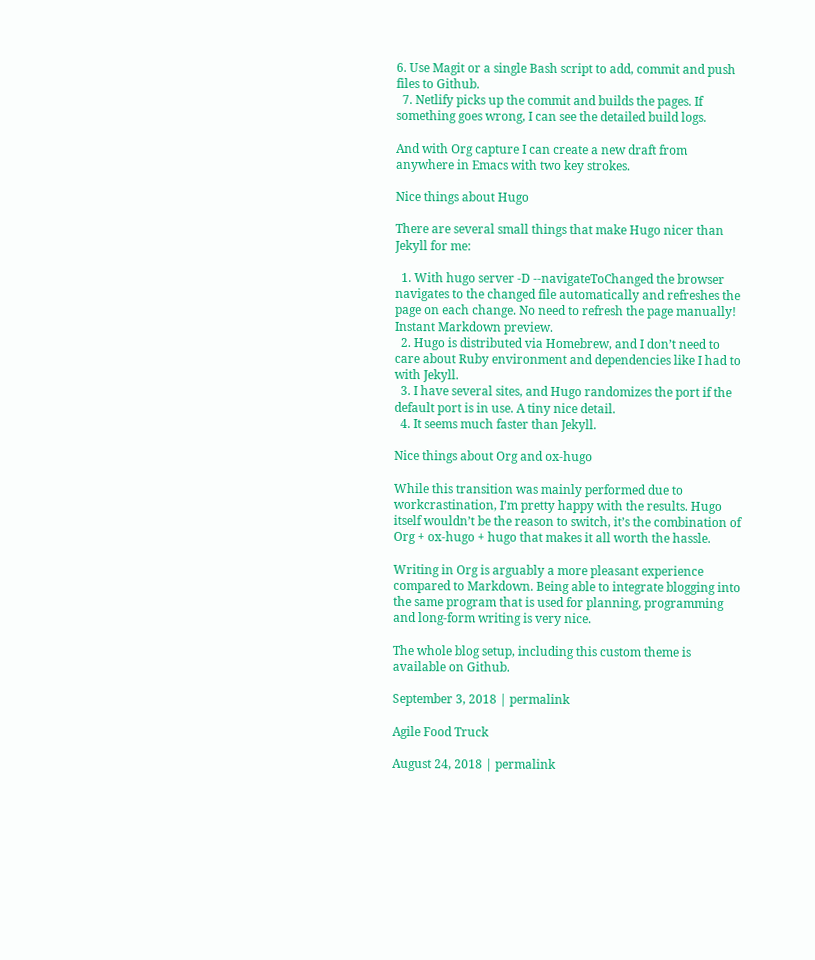6. Use Magit or a single Bash script to add, commit and push files to Github.
  7. Netlify picks up the commit and builds the pages. If something goes wrong, I can see the detailed build logs.

And with Org capture I can create a new draft from anywhere in Emacs with two key strokes.

Nice things about Hugo

There are several small things that make Hugo nicer than Jekyll for me:

  1. With hugo server -D --navigateToChanged the browser navigates to the changed file automatically and refreshes the page on each change. No need to refresh the page manually! Instant Markdown preview.
  2. Hugo is distributed via Homebrew, and I don’t need to care about Ruby environment and dependencies like I had to with Jekyll.
  3. I have several sites, and Hugo randomizes the port if the default port is in use. A tiny nice detail.
  4. It seems much faster than Jekyll.

Nice things about Org and ox-hugo

While this transition was mainly performed due to workcrastination, I’m pretty happy with the results. Hugo itself wouldn’t be the reason to switch, it’s the combination of Org + ox-hugo + hugo that makes it all worth the hassle.

Writing in Org is arguably a more pleasant experience compared to Markdown. Being able to integrate blogging into the same program that is used for planning, programming and long-form writing is very nice.

The whole blog setup, including this custom theme is available on Github.

September 3, 2018 | permalink

Agile Food Truck

August 24, 2018 | permalink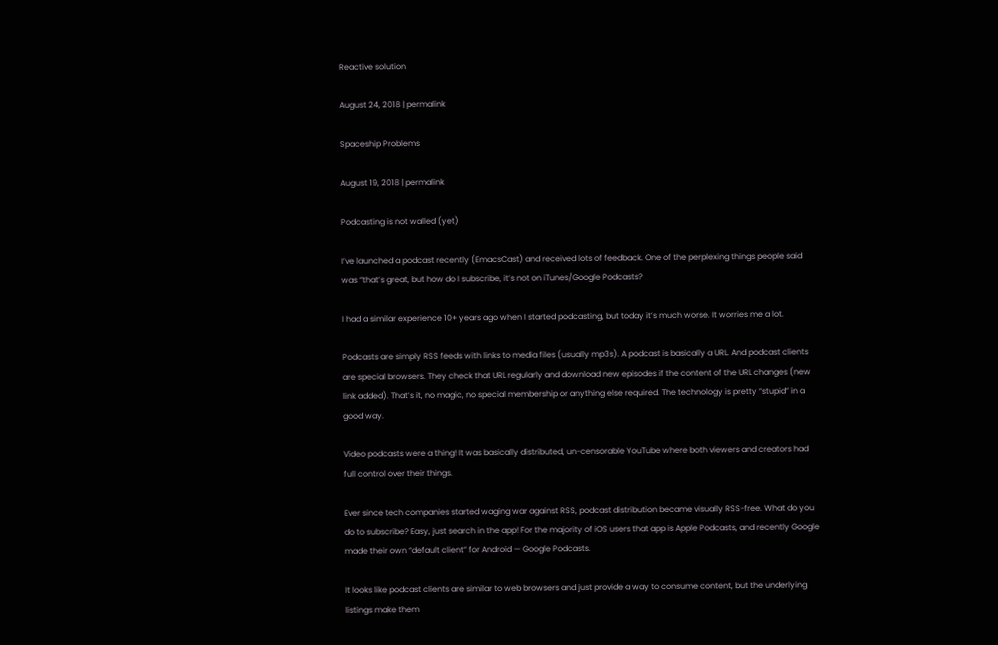Reactive solution

August 24, 2018 | permalink

Spaceship Problems

August 19, 2018 | permalink

Podcasting is not walled (yet)

I’ve launched a podcast recently (EmacsCast) and received lots of feedback. One of the perplexing things people said was “that’s great, but how do I subscribe, it’s not on iTunes/Google Podcasts?

I had a similar experience 10+ years ago when I started podcasting, but today it’s much worse. It worries me a lot.

Podcasts are simply RSS feeds with links to media files (usually mp3s). A podcast is basically a URL. And podcast clients are special browsers. They check that URL regularly and download new episodes if the content of the URL changes (new link added). That’s it, no magic, no special membership or anything else required. The technology is pretty “stupid” in a good way.

Video podcasts were a thing! It was basically distributed, un-censorable YouTube where both viewers and creators had full control over their things.

Ever since tech companies started waging war against RSS, podcast distribution became visually RSS-free. What do you do to subscribe? Easy, just search in the app! For the majority of iOS users that app is Apple Podcasts, and recently Google made their own “default client” for Android — Google Podcasts.

It looks like podcast clients are similar to web browsers and just provide a way to consume content, but the underlying listings make them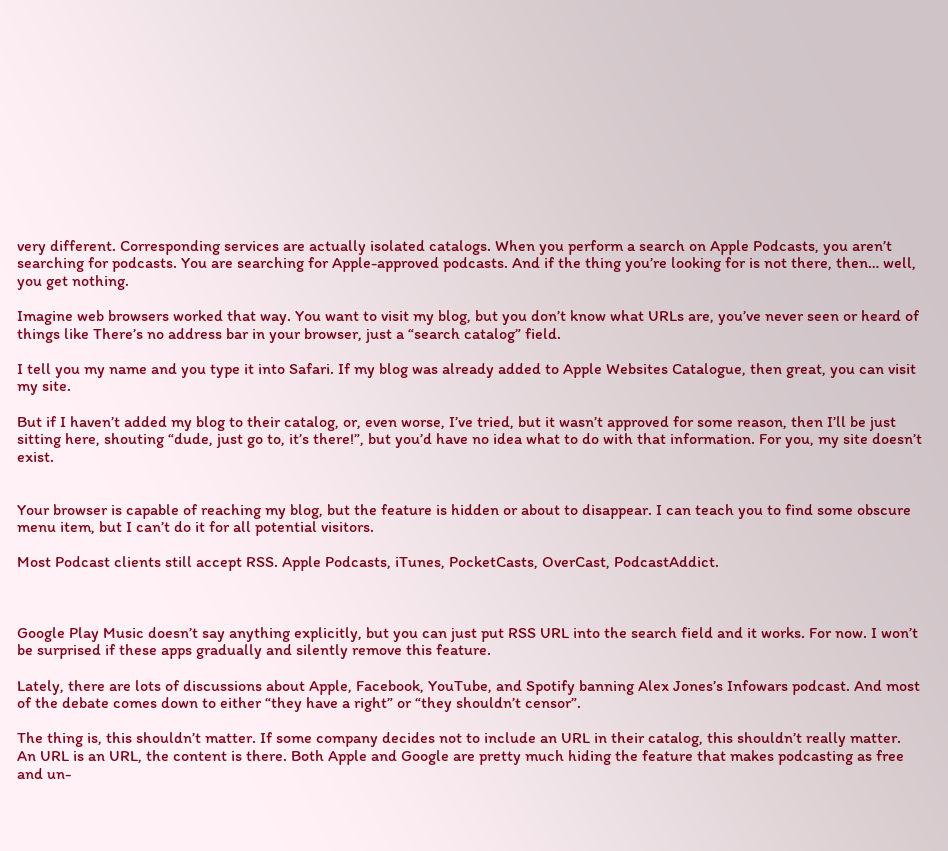very different. Corresponding services are actually isolated catalogs. When you perform a search on Apple Podcasts, you aren’t searching for podcasts. You are searching for Apple-approved podcasts. And if the thing you’re looking for is not there, then… well, you get nothing.

Imagine web browsers worked that way. You want to visit my blog, but you don’t know what URLs are, you’ve never seen or heard of things like There’s no address bar in your browser, just a “search catalog” field.

I tell you my name and you type it into Safari. If my blog was already added to Apple Websites Catalogue, then great, you can visit my site.

But if I haven’t added my blog to their catalog, or, even worse, I’ve tried, but it wasn’t approved for some reason, then I’ll be just sitting here, shouting “dude, just go to, it’s there!”, but you’d have no idea what to do with that information. For you, my site doesn’t exist.


Your browser is capable of reaching my blog, but the feature is hidden or about to disappear. I can teach you to find some obscure menu item, but I can’t do it for all potential visitors.

Most Podcast clients still accept RSS. Apple Podcasts, iTunes, PocketCasts, OverCast, PodcastAddict.



Google Play Music doesn’t say anything explicitly, but you can just put RSS URL into the search field and it works. For now. I won’t be surprised if these apps gradually and silently remove this feature.

Lately, there are lots of discussions about Apple, Facebook, YouTube, and Spotify banning Alex Jones’s Infowars podcast. And most of the debate comes down to either “they have a right” or “they shouldn’t censor”.

The thing is, this shouldn’t matter. If some company decides not to include an URL in their catalog, this shouldn’t really matter. An URL is an URL, the content is there. Both Apple and Google are pretty much hiding the feature that makes podcasting as free and un-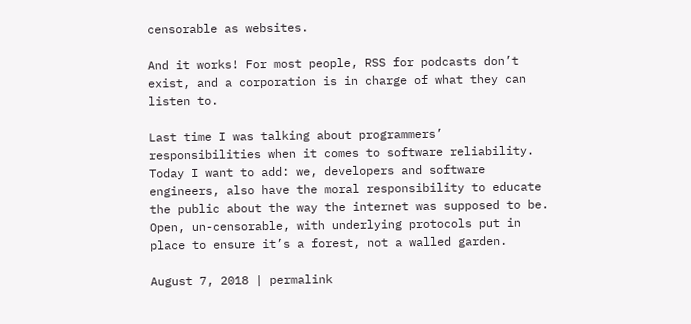censorable as websites.

And it works! For most people, RSS for podcasts don’t exist, and a corporation is in charge of what they can listen to.

Last time I was talking about programmers’ responsibilities when it comes to software reliability. Today I want to add: we, developers and software engineers, also have the moral responsibility to educate the public about the way the internet was supposed to be. Open, un-censorable, with underlying protocols put in place to ensure it’s a forest, not a walled garden.

August 7, 2018 | permalink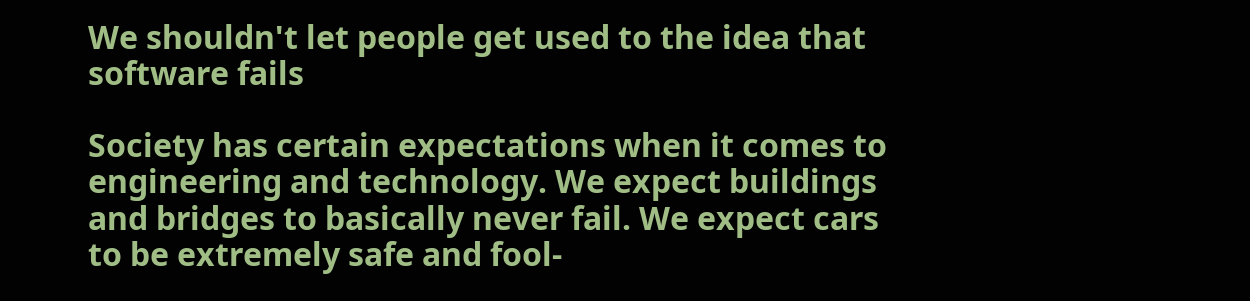We shouldn't let people get used to the idea that software fails

Society has certain expectations when it comes to engineering and technology. We expect buildings and bridges to basically never fail. We expect cars to be extremely safe and fool-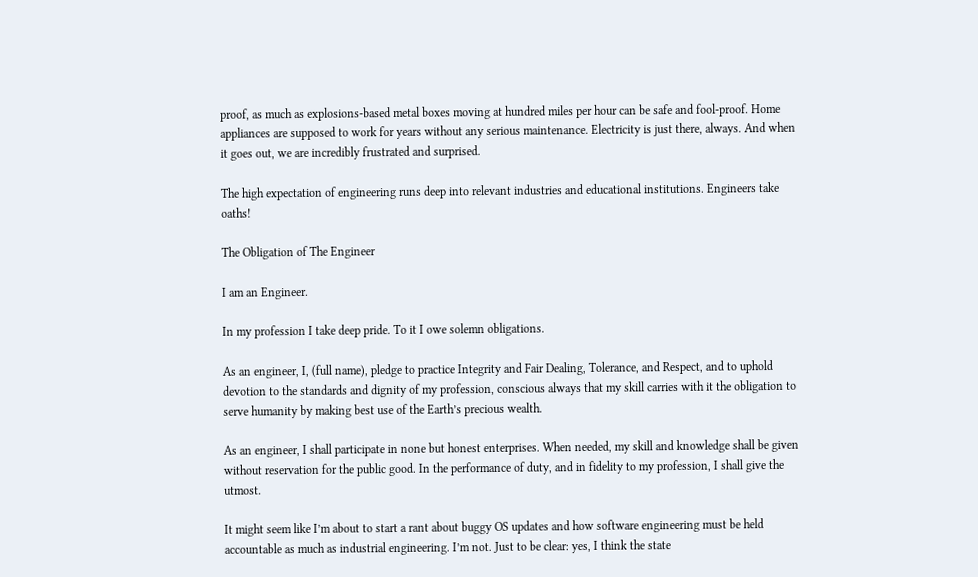proof, as much as explosions-based metal boxes moving at hundred miles per hour can be safe and fool-proof. Home appliances are supposed to work for years without any serious maintenance. Electricity is just there, always. And when it goes out, we are incredibly frustrated and surprised.

The high expectation of engineering runs deep into relevant industries and educational institutions. Engineers take oaths!

The Obligation of The Engineer

I am an Engineer.

In my profession I take deep pride. To it I owe solemn obligations.

As an engineer, I, (full name), pledge to practice Integrity and Fair Dealing, Tolerance, and Respect, and to uphold devotion to the standards and dignity of my profession, conscious always that my skill carries with it the obligation to serve humanity by making best use of the Earth’s precious wealth.

As an engineer, I shall participate in none but honest enterprises. When needed, my skill and knowledge shall be given without reservation for the public good. In the performance of duty, and in fidelity to my profession, I shall give the utmost.

It might seem like I’m about to start a rant about buggy OS updates and how software engineering must be held accountable as much as industrial engineering. I’m not. Just to be clear: yes, I think the state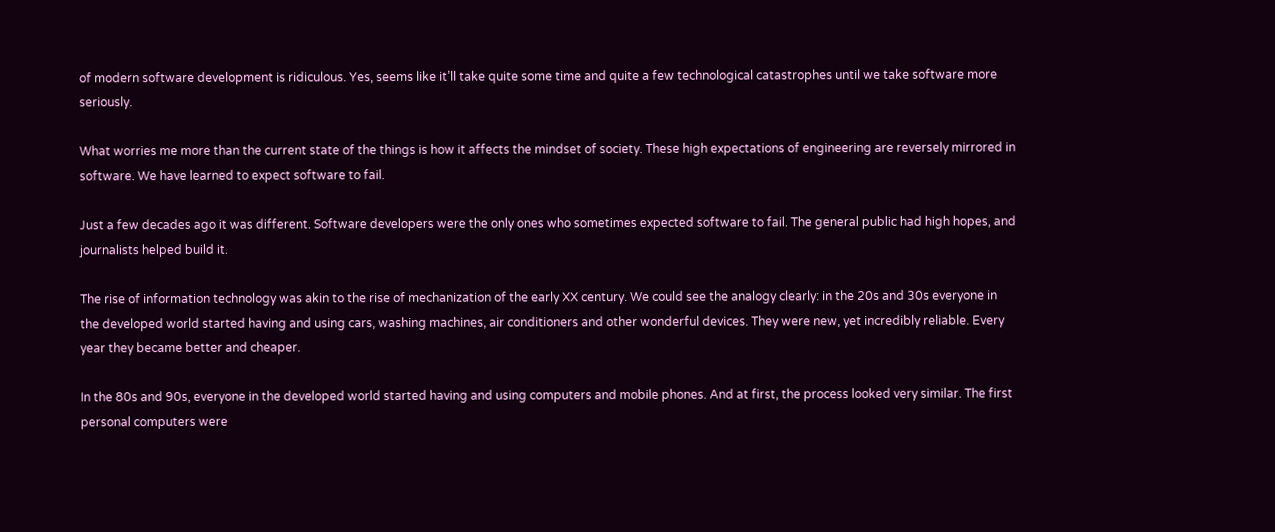of modern software development is ridiculous. Yes, seems like it’ll take quite some time and quite a few technological catastrophes until we take software more seriously.

What worries me more than the current state of the things is how it affects the mindset of society. These high expectations of engineering are reversely mirrored in software. We have learned to expect software to fail.

Just a few decades ago it was different. Software developers were the only ones who sometimes expected software to fail. The general public had high hopes, and journalists helped build it.

The rise of information technology was akin to the rise of mechanization of the early XX century. We could see the analogy clearly: in the 20s and 30s everyone in the developed world started having and using cars, washing machines, air conditioners and other wonderful devices. They were new, yet incredibly reliable. Every year they became better and cheaper.

In the 80s and 90s, everyone in the developed world started having and using computers and mobile phones. And at first, the process looked very similar. The first personal computers were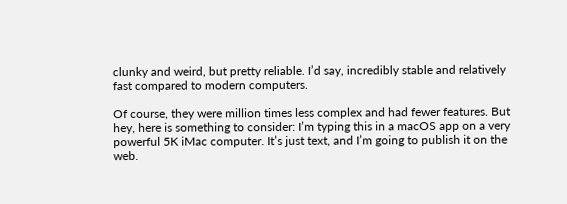clunky and weird, but pretty reliable. I’d say, incredibly stable and relatively fast compared to modern computers.

Of course, they were million times less complex and had fewer features. But hey, here is something to consider: I’m typing this in a macOS app on a very powerful 5K iMac computer. It’s just text, and I’m going to publish it on the web.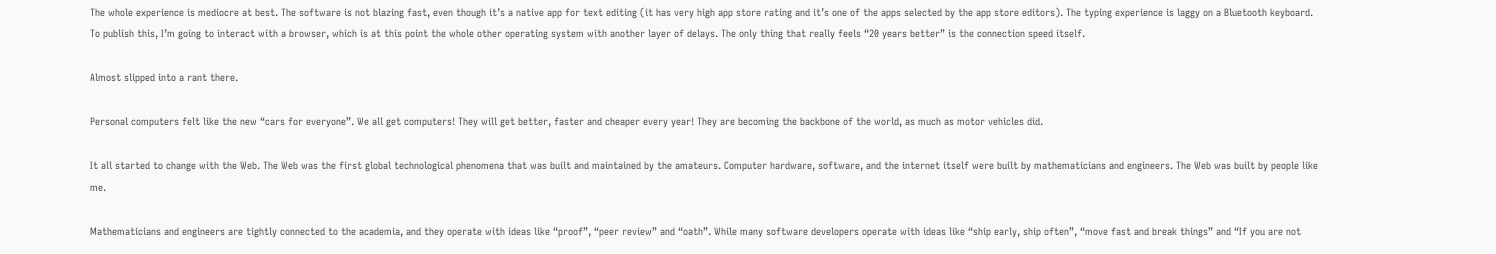The whole experience is mediocre at best. The software is not blazing fast, even though it’s a native app for text editing (it has very high app store rating and it’s one of the apps selected by the app store editors). The typing experience is laggy on a Bluetooth keyboard. To publish this, I’m going to interact with a browser, which is at this point the whole other operating system with another layer of delays. The only thing that really feels “20 years better” is the connection speed itself.

Almost slipped into a rant there.

Personal computers felt like the new “cars for everyone”. We all get computers! They will get better, faster and cheaper every year! They are becoming the backbone of the world, as much as motor vehicles did.

It all started to change with the Web. The Web was the first global technological phenomena that was built and maintained by the amateurs. Computer hardware, software, and the internet itself were built by mathematicians and engineers. The Web was built by people like me.

Mathematicians and engineers are tightly connected to the academia, and they operate with ideas like “proof”, “peer review” and “oath”. While many software developers operate with ideas like “ship early, ship often”, “move fast and break things” and “If you are not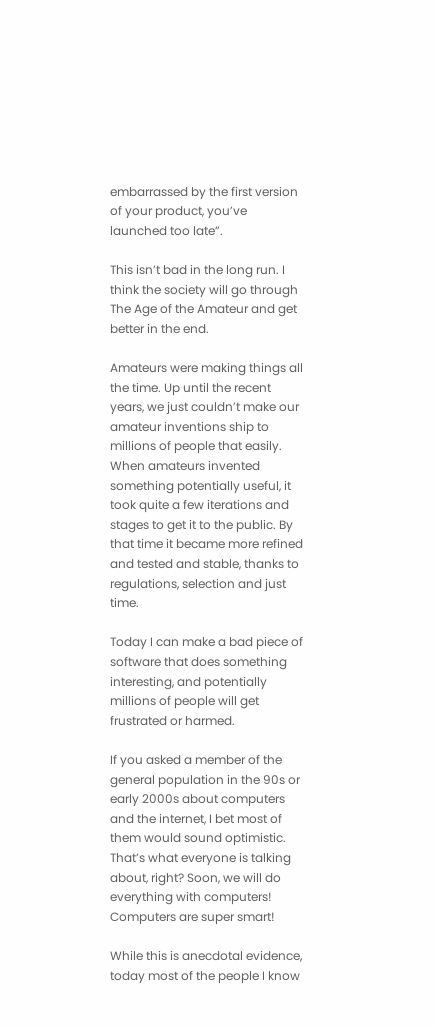embarrassed by the first version of your product, you’ve launched too late”.

This isn’t bad in the long run. I think the society will go through The Age of the Amateur and get better in the end.

Amateurs were making things all the time. Up until the recent years, we just couldn’t make our amateur inventions ship to millions of people that easily. When amateurs invented something potentially useful, it took quite a few iterations and stages to get it to the public. By that time it became more refined and tested and stable, thanks to regulations, selection and just time.

Today I can make a bad piece of software that does something interesting, and potentially millions of people will get frustrated or harmed.

If you asked a member of the general population in the 90s or early 2000s about computers and the internet, I bet most of them would sound optimistic. That’s what everyone is talking about, right? Soon, we will do everything with computers! Computers are super smart!

While this is anecdotal evidence, today most of the people I know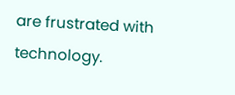are frustrated with technology.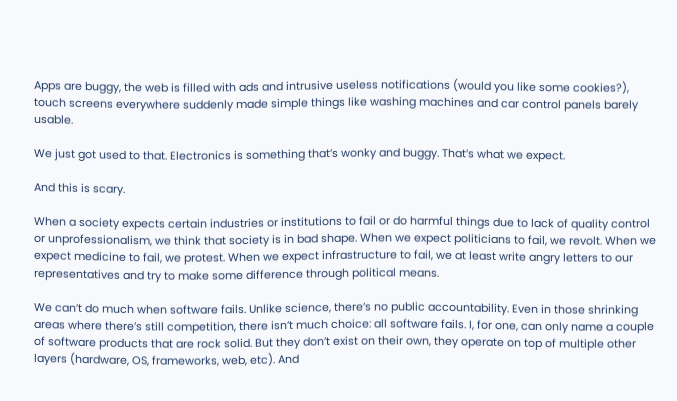Apps are buggy, the web is filled with ads and intrusive useless notifications (would you like some cookies?), touch screens everywhere suddenly made simple things like washing machines and car control panels barely usable.

We just got used to that. Electronics is something that’s wonky and buggy. That’s what we expect.

And this is scary.

When a society expects certain industries or institutions to fail or do harmful things due to lack of quality control or unprofessionalism, we think that society is in bad shape. When we expect politicians to fail, we revolt. When we expect medicine to fail, we protest. When we expect infrastructure to fail, we at least write angry letters to our representatives and try to make some difference through political means.

We can’t do much when software fails. Unlike science, there’s no public accountability. Even in those shrinking areas where there’s still competition, there isn’t much choice: all software fails. I, for one, can only name a couple of software products that are rock solid. But they don’t exist on their own, they operate on top of multiple other layers (hardware, OS, frameworks, web, etc). And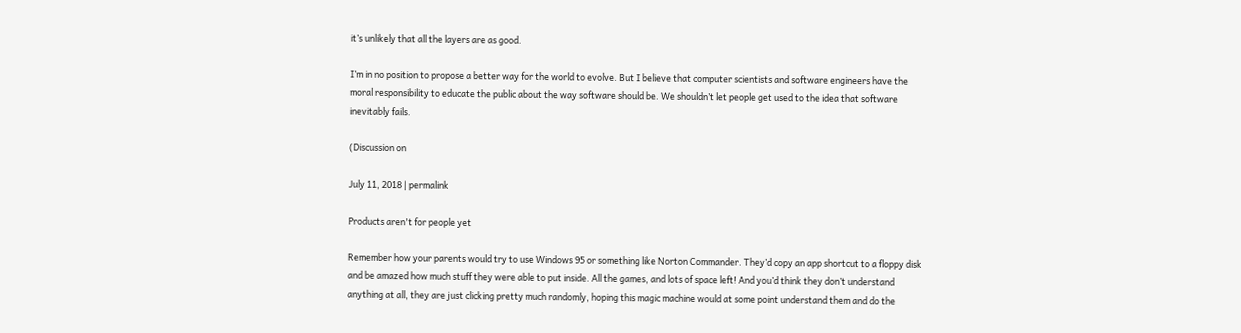it’s unlikely that all the layers are as good.

I’m in no position to propose a better way for the world to evolve. But I believe that computer scientists and software engineers have the moral responsibility to educate the public about the way software should be. We shouldn’t let people get used to the idea that software inevitably fails.

(Discussion on

July 11, 2018 | permalink

Products aren't for people yet

Remember how your parents would try to use Windows 95 or something like Norton Commander. They’d copy an app shortcut to a floppy disk and be amazed how much stuff they were able to put inside. All the games, and lots of space left! And you’d think they don’t understand anything at all, they are just clicking pretty much randomly, hoping this magic machine would at some point understand them and do the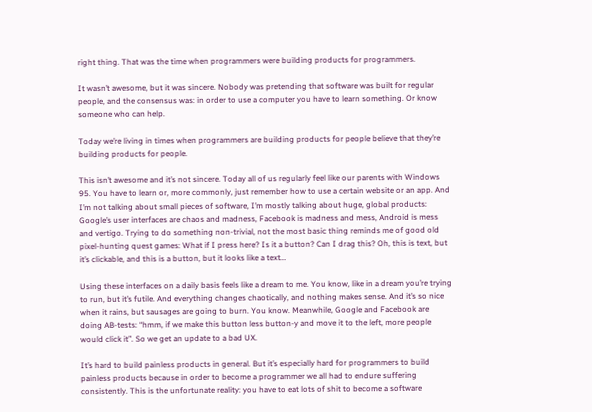right thing. That was the time when programmers were building products for programmers.

It wasn’t awesome, but it was sincere. Nobody was pretending that software was built for regular people, and the consensus was: in order to use a computer you have to learn something. Or know someone who can help.

Today we’re living in times when programmers are building products for people believe that they’re building products for people.

This isn’t awesome and it’s not sincere. Today all of us regularly feel like our parents with Windows 95. You have to learn or, more commonly, just remember how to use a certain website or an app. And I’m not talking about small pieces of software, I’m mostly talking about huge, global products: Google’s user interfaces are chaos and madness, Facebook is madness and mess, Android is mess and vertigo. Trying to do something non-trivial, not the most basic thing reminds me of good old pixel-hunting quest games: What if I press here? Is it a button? Can I drag this? Oh, this is text, but it’s clickable, and this is a button, but it looks like a text…

Using these interfaces on a daily basis feels like a dream to me. You know, like in a dream you’re trying to run, but it’s futile. And everything changes chaotically, and nothing makes sense. And it’s so nice when it rains, but sausages are going to burn. You know. Meanwhile, Google and Facebook are doing AB-tests: “hmm, if we make this button less button-y and move it to the left, more people would click it”. So we get an update to a bad UX.

It’s hard to build painless products in general. But it’s especially hard for programmers to build painless products because in order to become a programmer we all had to endure suffering consistently. This is the unfortunate reality: you have to eat lots of shit to become a software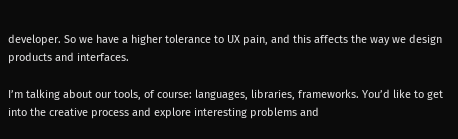developer. So we have a higher tolerance to UX pain, and this affects the way we design products and interfaces.

I’m talking about our tools, of course: languages, libraries, frameworks. You’d like to get into the creative process and explore interesting problems and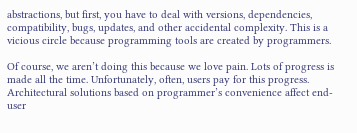abstractions, but first, you have to deal with versions, dependencies, compatibility, bugs, updates, and other accidental complexity. This is a vicious circle because programming tools are created by programmers.

Of course, we aren’t doing this because we love pain. Lots of progress is made all the time. Unfortunately, often, users pay for this progress. Architectural solutions based on programmer’s convenience affect end-user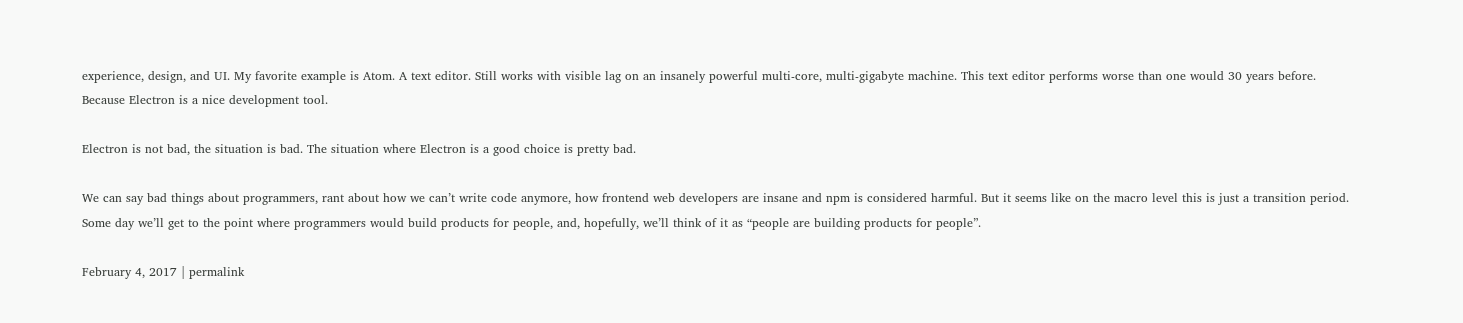experience, design, and UI. My favorite example is Atom. A text editor. Still works with visible lag on an insanely powerful multi-core, multi-gigabyte machine. This text editor performs worse than one would 30 years before. Because Electron is a nice development tool.

Electron is not bad, the situation is bad. The situation where Electron is a good choice is pretty bad.

We can say bad things about programmers, rant about how we can’t write code anymore, how frontend web developers are insane and npm is considered harmful. But it seems like on the macro level this is just a transition period. Some day we’ll get to the point where programmers would build products for people, and, hopefully, we’ll think of it as “people are building products for people”.

February 4, 2017 | permalink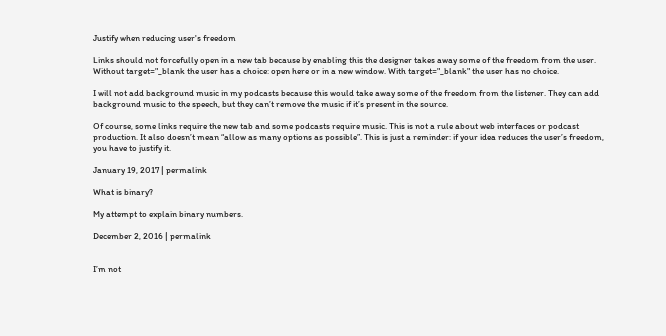Justify when reducing user's freedom

Links should not forcefully open in a new tab because by enabling this the designer takes away some of the freedom from the user. Without target="_blank the user has a choice: open here or in a new window. With target="_blank" the user has no choice.

I will not add background music in my podcasts because this would take away some of the freedom from the listener. They can add background music to the speech, but they can’t remove the music if it’s present in the source.

Of course, some links require the new tab and some podcasts require music. This is not a rule about web interfaces or podcast production. It also doesn’t mean “allow as many options as possible”. This is just a reminder: if your idea reduces the user’s freedom, you have to justify it.

January 19, 2017 | permalink

What is binary?

My attempt to explain binary numbers.

December 2, 2016 | permalink


I’m not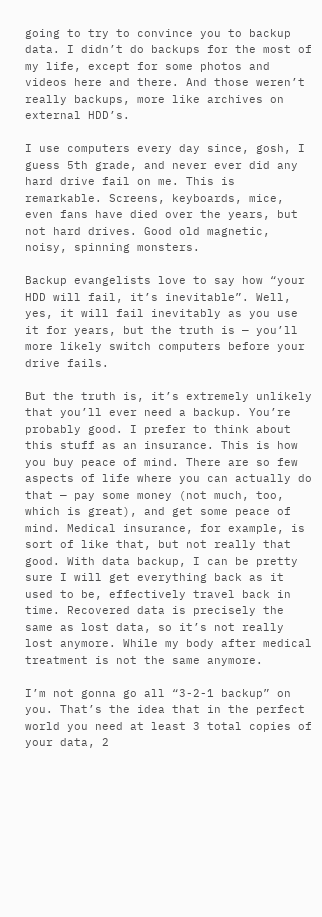going to try to convince you to backup data. I didn’t do backups for the most of my life, except for some photos and videos here and there. And those weren’t really backups, more like archives on external HDD’s.

I use computers every day since, gosh, I guess 5th grade, and never ever did any hard drive fail on me. This is remarkable. Screens, keyboards, mice, even fans have died over the years, but not hard drives. Good old magnetic, noisy, spinning monsters.

Backup evangelists love to say how “your HDD will fail, it’s inevitable”. Well, yes, it will fail inevitably as you use it for years, but the truth is — you’ll more likely switch computers before your drive fails.

But the truth is, it’s extremely unlikely that you’ll ever need a backup. You’re probably good. I prefer to think about this stuff as an insurance. This is how you buy peace of mind. There are so few aspects of life where you can actually do that — pay some money (not much, too, which is great), and get some peace of mind. Medical insurance, for example, is sort of like that, but not really that good. With data backup, I can be pretty sure I will get everything back as it used to be, effectively travel back in time. Recovered data is precisely the same as lost data, so it’s not really lost anymore. While my body after medical treatment is not the same anymore.

I’m not gonna go all “3-2-1 backup” on you. That’s the idea that in the perfect world you need at least 3 total copies of your data, 2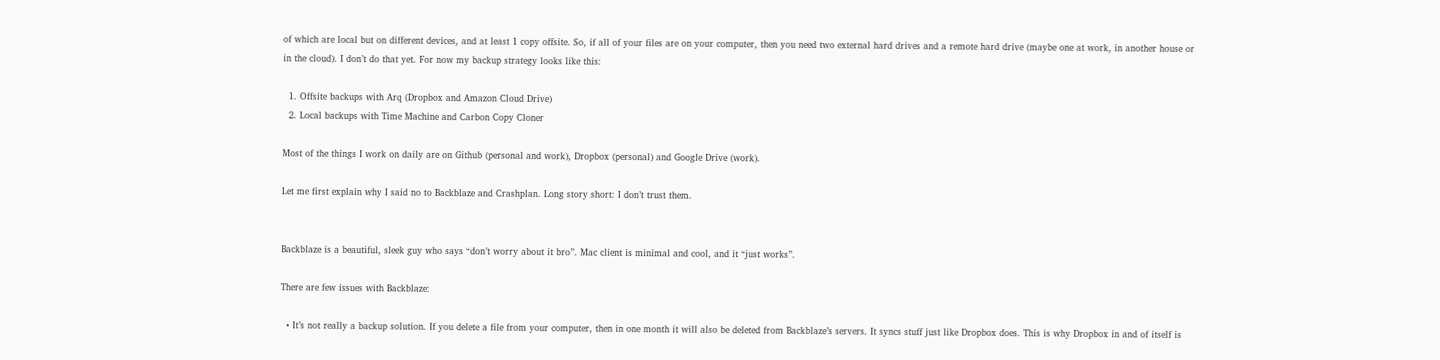of which are local but on different devices, and at least 1 copy offsite. So, if all of your files are on your computer, then you need two external hard drives and a remote hard drive (maybe one at work, in another house or in the cloud). I don’t do that yet. For now my backup strategy looks like this:

  1. Offsite backups with Arq (Dropbox and Amazon Cloud Drive)
  2. Local backups with Time Machine and Carbon Copy Cloner

Most of the things I work on daily are on Github (personal and work), Dropbox (personal) and Google Drive (work).

Let me first explain why I said no to Backblaze and Crashplan. Long story short: I don’t trust them.


Backblaze is a beautiful, sleek guy who says “don’t worry about it bro”. Mac client is minimal and cool, and it “just works”.

There are few issues with Backblaze:

  • It’s not really a backup solution. If you delete a file from your computer, then in one month it will also be deleted from Backblaze’s servers. It syncs stuff just like Dropbox does. This is why Dropbox in and of itself is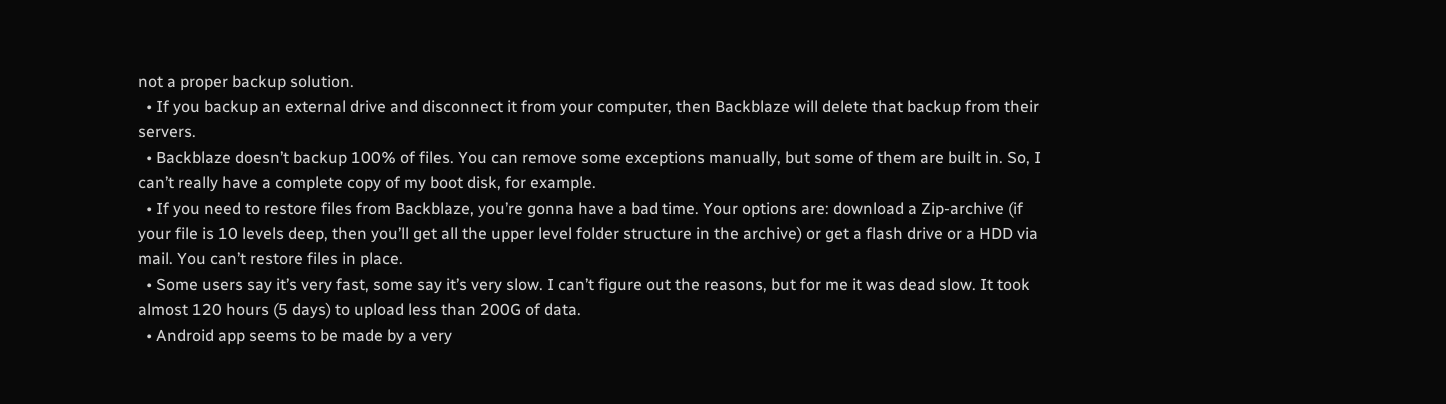not a proper backup solution.
  • If you backup an external drive and disconnect it from your computer, then Backblaze will delete that backup from their servers.
  • Backblaze doesn’t backup 100% of files. You can remove some exceptions manually, but some of them are built in. So, I can’t really have a complete copy of my boot disk, for example.
  • If you need to restore files from Backblaze, you’re gonna have a bad time. Your options are: download a Zip-archive (if your file is 10 levels deep, then you’ll get all the upper level folder structure in the archive) or get a flash drive or a HDD via mail. You can’t restore files in place.
  • Some users say it’s very fast, some say it’s very slow. I can’t figure out the reasons, but for me it was dead slow. It took almost 120 hours (5 days) to upload less than 200G of data.
  • Android app seems to be made by a very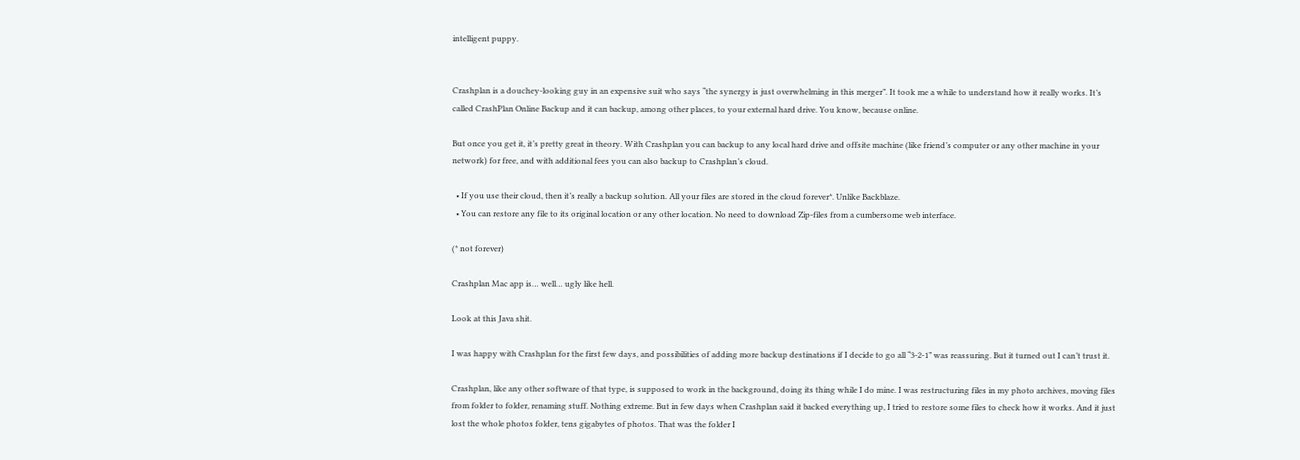intelligent puppy.


Crashplan is a douchey-looking guy in an expensive suit who says “the synergy is just overwhelming in this merger”. It took me a while to understand how it really works. It’s called CrashPlan Online Backup and it can backup, among other places, to your external hard drive. You know, because online.

But once you get it, it’s pretty great in theory. With Crashplan you can backup to any local hard drive and offsite machine (like friend’s computer or any other machine in your network) for free, and with additional fees you can also backup to Crashplan’s cloud.

  • If you use their cloud, then it’s really a backup solution. All your files are stored in the cloud forever*. Unlike Backblaze.
  • You can restore any file to its original location or any other location. No need to download Zip-files from a cumbersome web interface.

(* not forever)

Crashplan Mac app is… well… ugly like hell.

Look at this Java shit.

I was happy with Crashplan for the first few days, and possibilities of adding more backup destinations if I decide to go all “3-2-1” was reassuring. But it turned out I can’t trust it.

Crashplan, like any other software of that type, is supposed to work in the background, doing its thing while I do mine. I was restructuring files in my photo archives, moving files from folder to folder, renaming stuff. Nothing extreme. But in few days when Crashplan said it backed everything up, I tried to restore some files to check how it works. And it just lost the whole photos folder, tens gigabytes of photos. That was the folder I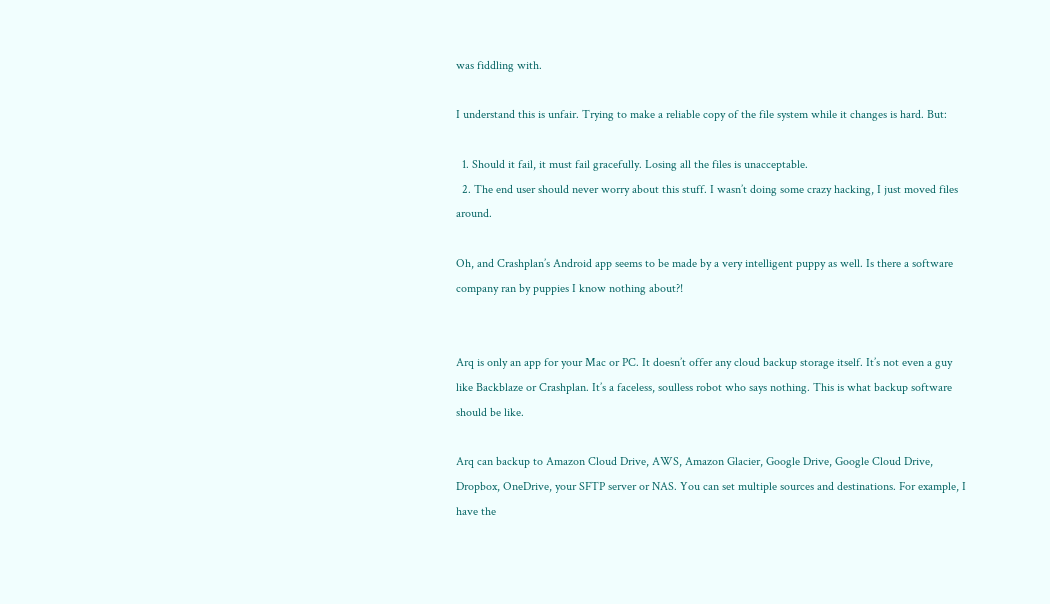was fiddling with.

I understand this is unfair. Trying to make a reliable copy of the file system while it changes is hard. But:

  1. Should it fail, it must fail gracefully. Losing all the files is unacceptable.
  2. The end user should never worry about this stuff. I wasn’t doing some crazy hacking, I just moved files around.

Oh, and Crashplan’s Android app seems to be made by a very intelligent puppy as well. Is there a software company ran by puppies I know nothing about?!


Arq is only an app for your Mac or PC. It doesn’t offer any cloud backup storage itself. It’s not even a guy like Backblaze or Crashplan. It’s a faceless, soulless robot who says nothing. This is what backup software should be like.

Arq can backup to Amazon Cloud Drive, AWS, Amazon Glacier, Google Drive, Google Cloud Drive, Dropbox, OneDrive, your SFTP server or NAS. You can set multiple sources and destinations. For example, I have the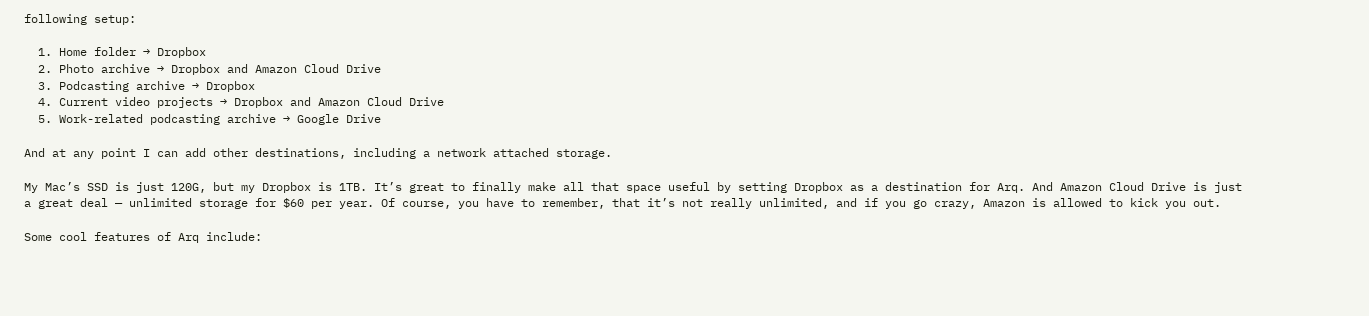following setup:

  1. Home folder → Dropbox
  2. Photo archive → Dropbox and Amazon Cloud Drive
  3. Podcasting archive → Dropbox
  4. Current video projects → Dropbox and Amazon Cloud Drive
  5. Work-related podcasting archive → Google Drive

And at any point I can add other destinations, including a network attached storage.

My Mac’s SSD is just 120G, but my Dropbox is 1TB. It’s great to finally make all that space useful by setting Dropbox as a destination for Arq. And Amazon Cloud Drive is just a great deal — unlimited storage for $60 per year. Of course, you have to remember, that it’s not really unlimited, and if you go crazy, Amazon is allowed to kick you out.

Some cool features of Arq include: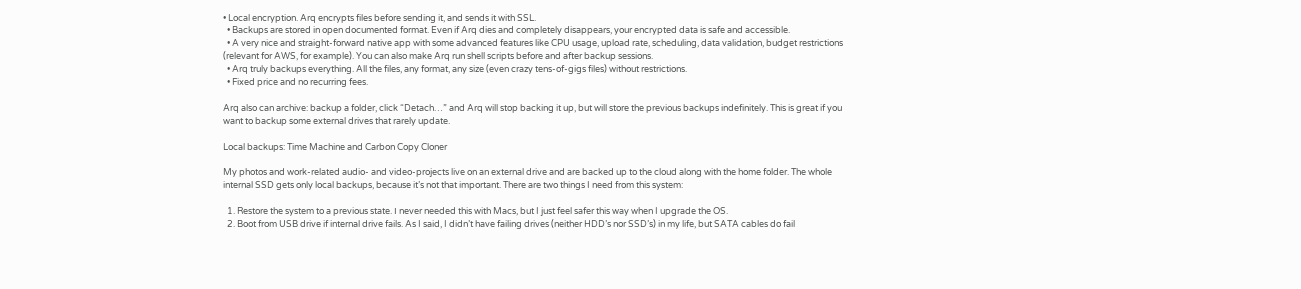• Local encryption. Arq encrypts files before sending it, and sends it with SSL.
  • Backups are stored in open documented format. Even if Arq dies and completely disappears, your encrypted data is safe and accessible.
  • A very nice and straight-forward native app with some advanced features like CPU usage, upload rate, scheduling, data validation, budget restrictions (relevant for AWS, for example). You can also make Arq run shell scripts before and after backup sessions.
  • Arq truly backups everything. All the files, any format, any size (even crazy tens-of-gigs files) without restrictions.
  • Fixed price and no recurring fees.

Arq also can archive: backup a folder, click “Detach…” and Arq will stop backing it up, but will store the previous backups indefinitely. This is great if you want to backup some external drives that rarely update.

Local backups: Time Machine and Carbon Copy Cloner

My photos and work-related audio- and video-projects live on an external drive and are backed up to the cloud along with the home folder. The whole internal SSD gets only local backups, because it’s not that important. There are two things I need from this system:

  1. Restore the system to a previous state. І never needed this with Macs, but I just feel safer this way when I upgrade the OS.
  2. Boot from USB drive if internal drive fails. As I said, I didn’t have failing drives (neither HDD’s nor SSD’s) in my life, but SATA cables do fail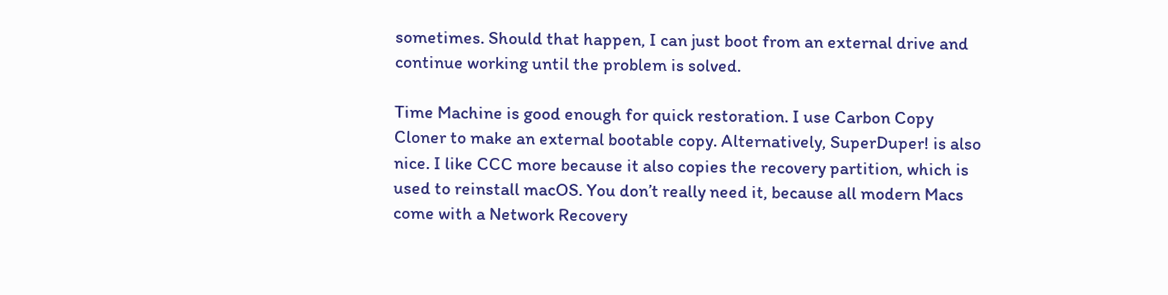sometimes. Should that happen, I can just boot from an external drive and continue working until the problem is solved.

Time Machine is good enough for quick restoration. I use Carbon Copy Cloner to make an external bootable copy. Alternatively, SuperDuper! is also nice. I like CCC more because it also copies the recovery partition, which is used to reinstall macOS. You don’t really need it, because all modern Macs come with a Network Recovery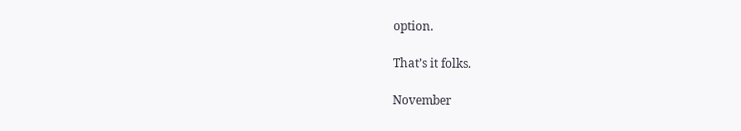option.

That’s it folks.

November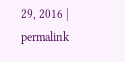29, 2016 | permalink